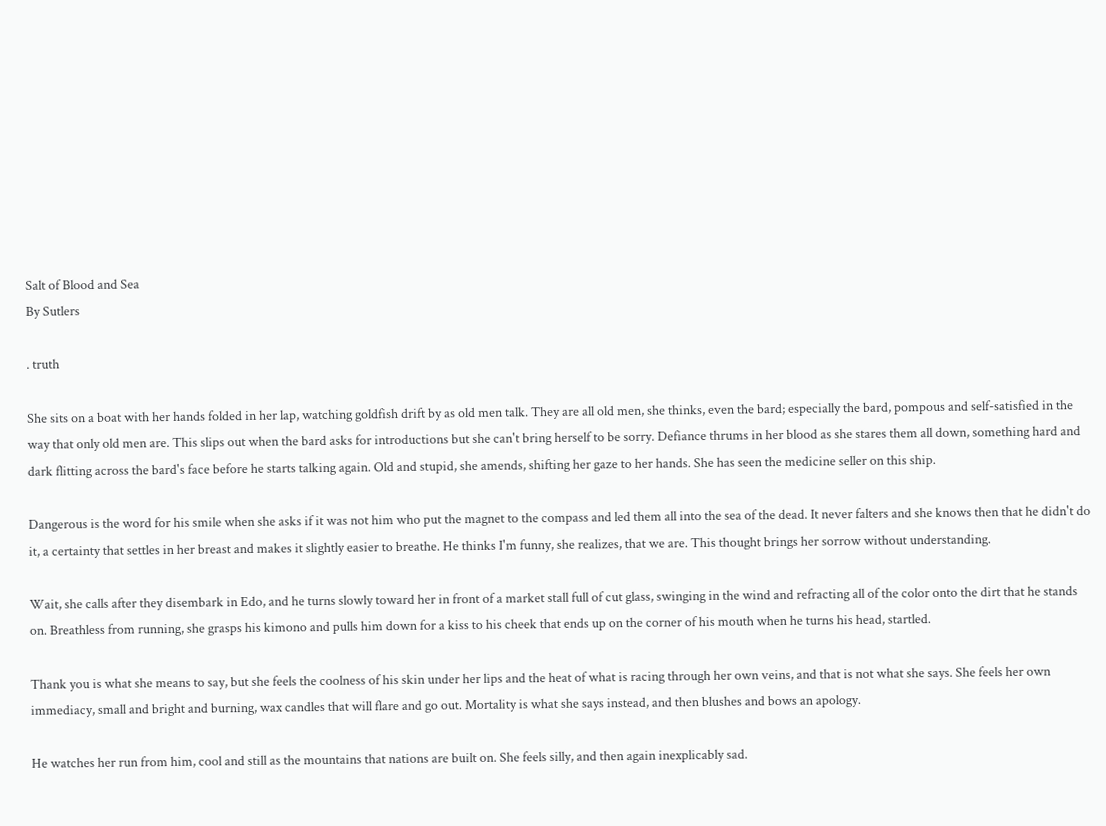Salt of Blood and Sea
By Sutlers

. truth

She sits on a boat with her hands folded in her lap, watching goldfish drift by as old men talk. They are all old men, she thinks, even the bard; especially the bard, pompous and self-satisfied in the way that only old men are. This slips out when the bard asks for introductions but she can't bring herself to be sorry. Defiance thrums in her blood as she stares them all down, something hard and dark flitting across the bard's face before he starts talking again. Old and stupid, she amends, shifting her gaze to her hands. She has seen the medicine seller on this ship.

Dangerous is the word for his smile when she asks if it was not him who put the magnet to the compass and led them all into the sea of the dead. It never falters and she knows then that he didn't do it, a certainty that settles in her breast and makes it slightly easier to breathe. He thinks I'm funny, she realizes, that we are. This thought brings her sorrow without understanding.

Wait, she calls after they disembark in Edo, and he turns slowly toward her in front of a market stall full of cut glass, swinging in the wind and refracting all of the color onto the dirt that he stands on. Breathless from running, she grasps his kimono and pulls him down for a kiss to his cheek that ends up on the corner of his mouth when he turns his head, startled.

Thank you is what she means to say, but she feels the coolness of his skin under her lips and the heat of what is racing through her own veins, and that is not what she says. She feels her own immediacy, small and bright and burning, wax candles that will flare and go out. Mortality is what she says instead, and then blushes and bows an apology.

He watches her run from him, cool and still as the mountains that nations are built on. She feels silly, and then again inexplicably sad.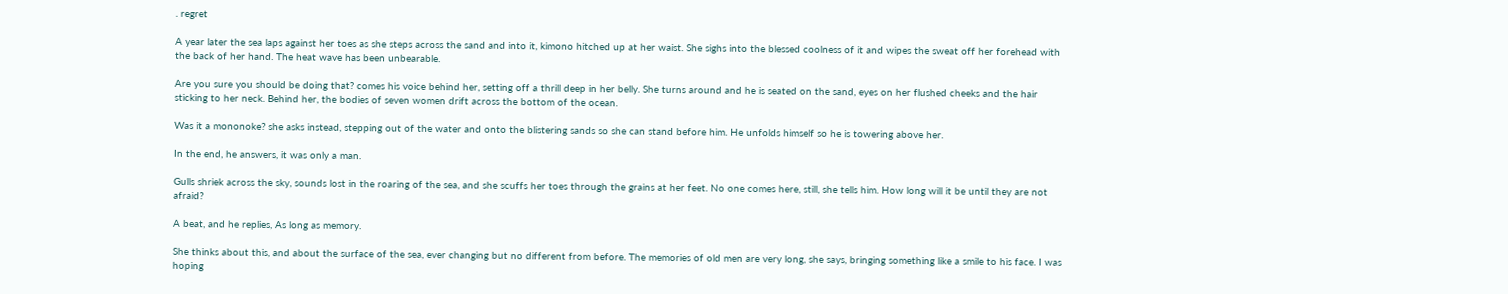. regret

A year later the sea laps against her toes as she steps across the sand and into it, kimono hitched up at her waist. She sighs into the blessed coolness of it and wipes the sweat off her forehead with the back of her hand. The heat wave has been unbearable.

Are you sure you should be doing that? comes his voice behind her, setting off a thrill deep in her belly. She turns around and he is seated on the sand, eyes on her flushed cheeks and the hair sticking to her neck. Behind her, the bodies of seven women drift across the bottom of the ocean.

Was it a mononoke? she asks instead, stepping out of the water and onto the blistering sands so she can stand before him. He unfolds himself so he is towering above her.

In the end, he answers, it was only a man.

Gulls shriek across the sky, sounds lost in the roaring of the sea, and she scuffs her toes through the grains at her feet. No one comes here, still, she tells him. How long will it be until they are not afraid?

A beat, and he replies, As long as memory.

She thinks about this, and about the surface of the sea, ever changing but no different from before. The memories of old men are very long, she says, bringing something like a smile to his face. I was hoping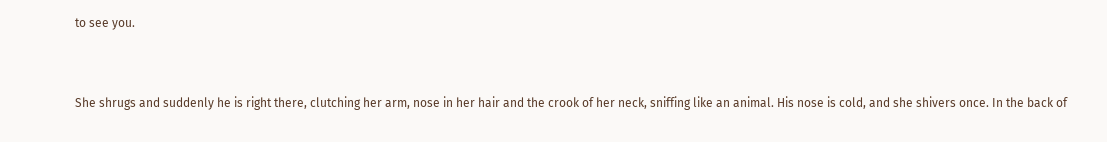to see you.


She shrugs and suddenly he is right there, clutching her arm, nose in her hair and the crook of her neck, sniffing like an animal. His nose is cold, and she shivers once. In the back of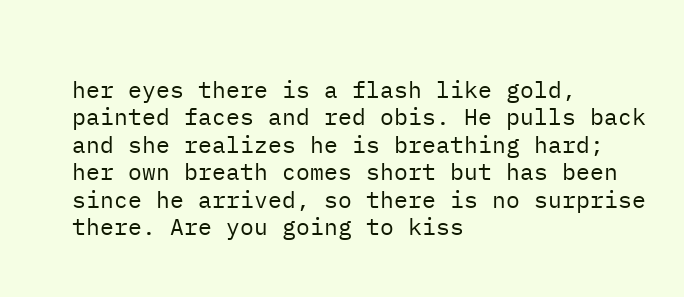her eyes there is a flash like gold, painted faces and red obis. He pulls back and she realizes he is breathing hard; her own breath comes short but has been since he arrived, so there is no surprise there. Are you going to kiss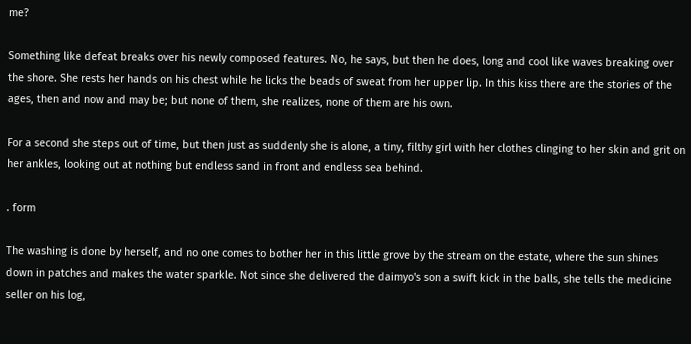me?

Something like defeat breaks over his newly composed features. No, he says, but then he does, long and cool like waves breaking over the shore. She rests her hands on his chest while he licks the beads of sweat from her upper lip. In this kiss there are the stories of the ages, then and now and may be; but none of them, she realizes, none of them are his own.

For a second she steps out of time, but then just as suddenly she is alone, a tiny, filthy girl with her clothes clinging to her skin and grit on her ankles, looking out at nothing but endless sand in front and endless sea behind.

. form

The washing is done by herself, and no one comes to bother her in this little grove by the stream on the estate, where the sun shines down in patches and makes the water sparkle. Not since she delivered the daimyo's son a swift kick in the balls, she tells the medicine seller on his log,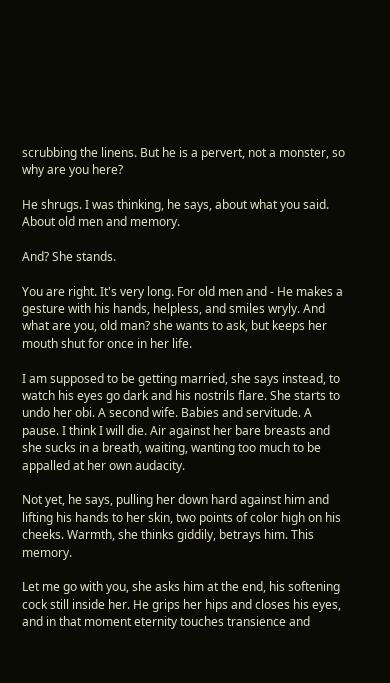scrubbing the linens. But he is a pervert, not a monster, so why are you here?

He shrugs. I was thinking, he says, about what you said. About old men and memory.

And? She stands.

You are right. It's very long. For old men and - He makes a gesture with his hands, helpless, and smiles wryly. And what are you, old man? she wants to ask, but keeps her mouth shut for once in her life.

I am supposed to be getting married, she says instead, to watch his eyes go dark and his nostrils flare. She starts to undo her obi. A second wife. Babies and servitude. A pause. I think I will die. Air against her bare breasts and she sucks in a breath, waiting, wanting too much to be appalled at her own audacity.

Not yet, he says, pulling her down hard against him and lifting his hands to her skin, two points of color high on his cheeks. Warmth, she thinks giddily, betrays him. This memory.

Let me go with you, she asks him at the end, his softening cock still inside her. He grips her hips and closes his eyes, and in that moment eternity touches transience and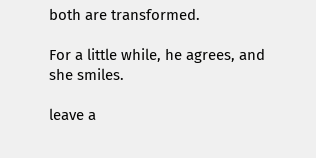both are transformed.

For a little while, he agrees, and she smiles.

leave a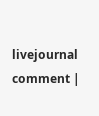livejournal comment |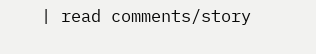| read comments/story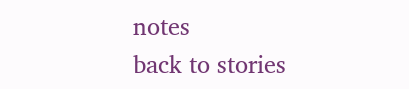notes
back to stories